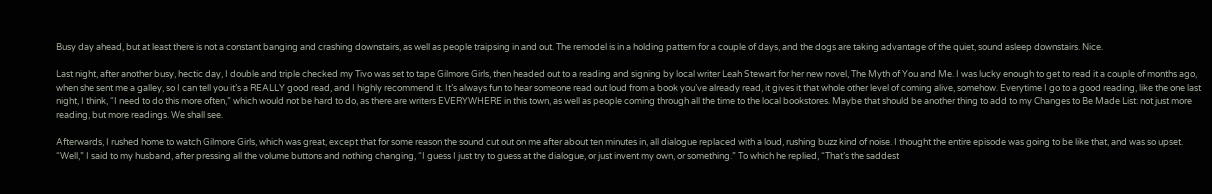Busy day ahead, but at least there is not a constant banging and crashing downstairs, as well as people traipsing in and out. The remodel is in a holding pattern for a couple of days, and the dogs are taking advantage of the quiet, sound asleep downstairs. Nice.

Last night, after another busy, hectic day, I double and triple checked my Tivo was set to tape Gilmore Girls, then headed out to a reading and signing by local writer Leah Stewart for her new novel, The Myth of You and Me. I was lucky enough to get to read it a couple of months ago, when she sent me a galley, so I can tell you it’s a REALLY good read, and I highly recommend it. It’s always fun to hear someone read out loud from a book you’ve already read, it gives it that whole other level of coming alive, somehow. Everytime I go to a good reading, like the one last night, I think, “I need to do this more often,” which would not be hard to do, as there are writers EVERYWHERE in this town, as well as people coming through all the time to the local bookstores. Maybe that should be another thing to add to my Changes to Be Made List: not just more reading, but more readings. We shall see.

Afterwards, I rushed home to watch Gilmore Girls, which was great, except that for some reason the sound cut out on me after about ten minutes in, all dialogue replaced with a loud, rushing buzz kind of noise. I thought the entire episode was going to be like that, and was so upset. “Well,” I said to my husband, after pressing all the volume buttons and nothing changing, “I guess I just try to guess at the dialogue, or just invent my own, or something.” To which he replied, “That’s the saddest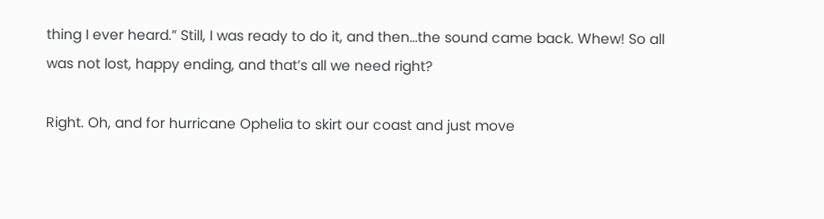thing I ever heard.” Still, I was ready to do it, and then…the sound came back. Whew! So all was not lost, happy ending, and that’s all we need right?

Right. Oh, and for hurricane Ophelia to skirt our coast and just move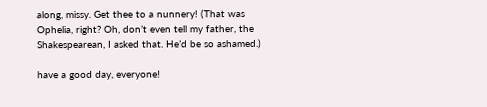along, missy. Get thee to a nunnery! (That was Ophelia, right? Oh, don’t even tell my father, the Shakespearean, I asked that. He’d be so ashamed.)

have a good day, everyone!